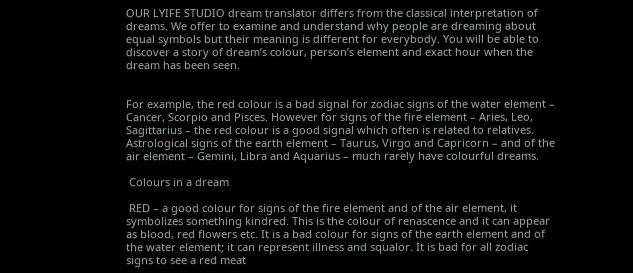OUR LYIFE STUDIO dream translator differs from the classical interpretation of dreams. We offer to examine and understand why people are dreaming about equal symbols but their meaning is different for everybody. You will be able to discover a story of dream’s colour, person’s element and exact hour when the dream has been seen.


For example, the red colour is a bad signal for zodiac signs of the water element – Cancer, Scorpio and Pisces. However for signs of the fire element – Aries, Leo, Sagittarius – the red colour is a good signal which often is related to relatives. Astrological signs of the earth element – Taurus, Virgo and Capricorn – and of the air element – Gemini, Libra and Aquarius – much rarely have colourful dreams.

 Colours in a dream

 RED – a good colour for signs of the fire element and of the air element, it symbolizes something kindred. This is the colour of renascence and it can appear as blood, red flowers etc. It is a bad colour for signs of the earth element and of the water element; it can represent illness and squalor. It is bad for all zodiac signs to see a red meat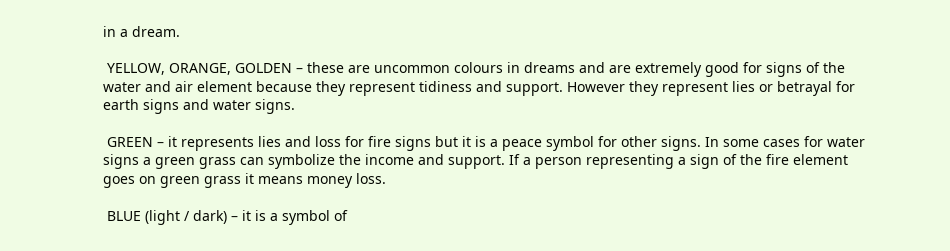in a dream.

 YELLOW, ORANGE, GOLDEN – these are uncommon colours in dreams and are extremely good for signs of the water and air element because they represent tidiness and support. However they represent lies or betrayal for earth signs and water signs.

 GREEN – it represents lies and loss for fire signs but it is a peace symbol for other signs. In some cases for water signs a green grass can symbolize the income and support. If a person representing a sign of the fire element goes on green grass it means money loss.

 BLUE (light / dark) – it is a symbol of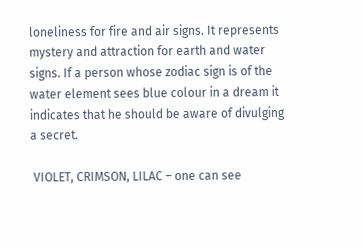loneliness for fire and air signs. It represents mystery and attraction for earth and water signs. If a person whose zodiac sign is of the water element sees blue colour in a dream it indicates that he should be aware of divulging a secret.

 VIOLET, CRIMSON, LILAC – one can see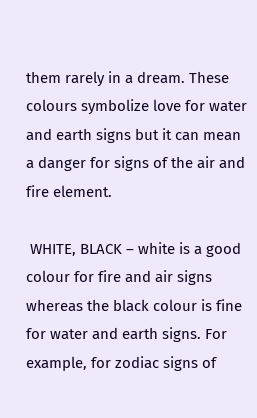them rarely in a dream. These colours symbolize love for water and earth signs but it can mean a danger for signs of the air and fire element.

 WHITE, BLACK – white is a good colour for fire and air signs whereas the black colour is fine for water and earth signs. For example, for zodiac signs of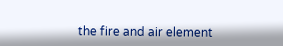the fire and air element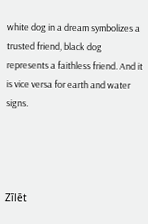white dog in a dream symbolizes a trusted friend, black dog represents a faithless friend. And it is vice versa for earth and water signs.




Zīlēt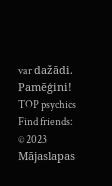var dažādi. Pamēģini!
TOP psychics
Find friends:
© 2023 Mājaslapas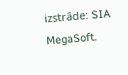izstrāde: SIA MegaSoft.